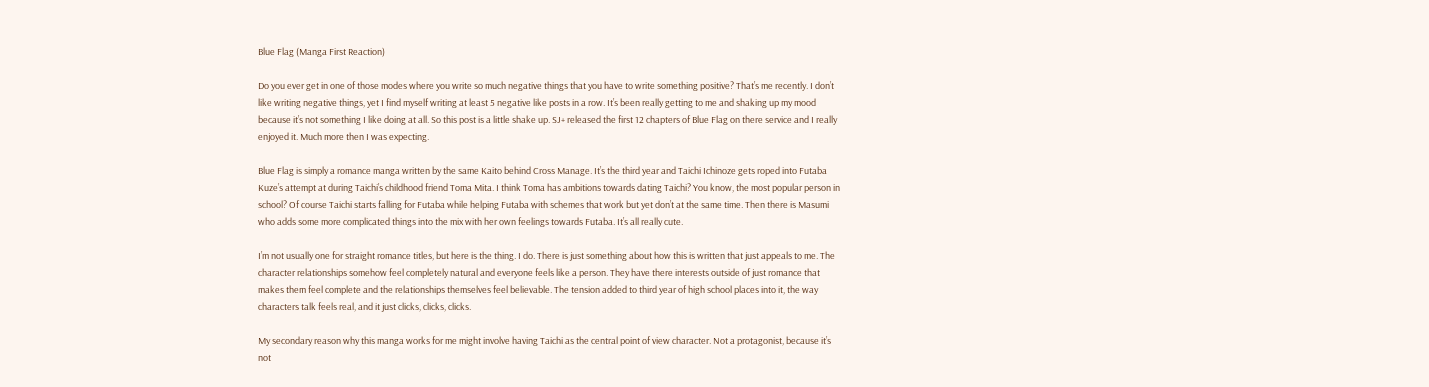Blue Flag (Manga First Reaction)

Do you ever get in one of those modes where you write so much negative things that you have to write something positive? That’s me recently. I don’t like writing negative things, yet I find myself writing at least 5 negative like posts in a row. It’s been really getting to me and shaking up my mood because it’s not something I like doing at all. So this post is a little shake up. SJ+ released the first 12 chapters of Blue Flag on there service and I really enjoyed it. Much more then I was expecting.

Blue Flag is simply a romance manga written by the same Kaito behind Cross Manage. It’s the third year and Taichi Ichinoze gets roped into Futaba Kuze’s attempt at during Taichi’s childhood friend Toma Mita. I think Toma has ambitions towards dating Taichi? You know, the most popular person in school? Of course Taichi starts falling for Futaba while helping Futaba with schemes that work but yet don’t at the same time. Then there is Masumi who adds some more complicated things into the mix with her own feelings towards Futaba. It’s all really cute.

I’m not usually one for straight romance titles, but here is the thing. I do. There is just something about how this is written that just appeals to me. The character relationships somehow feel completely natural and everyone feels like a person. They have there interests outside of just romance that makes them feel complete and the relationships themselves feel believable. The tension added to third year of high school places into it, the way characters talk feels real, and it just clicks, clicks, clicks.

My secondary reason why this manga works for me might involve having Taichi as the central point of view character. Not a protagonist, because it’s not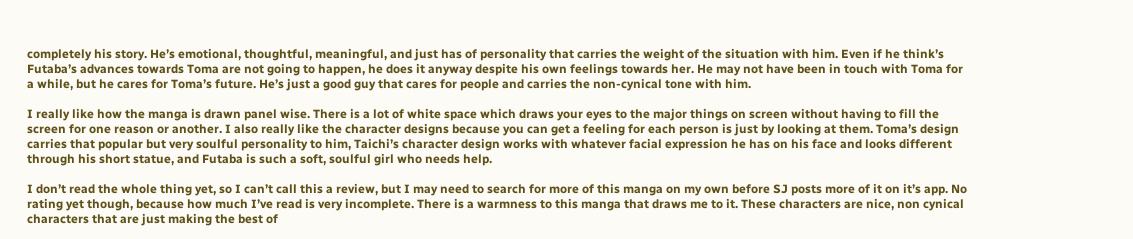completely his story. He’s emotional, thoughtful, meaningful, and just has of personality that carries the weight of the situation with him. Even if he think’s Futaba’s advances towards Toma are not going to happen, he does it anyway despite his own feelings towards her. He may not have been in touch with Toma for a while, but he cares for Toma’s future. He’s just a good guy that cares for people and carries the non-cynical tone with him.

I really like how the manga is drawn panel wise. There is a lot of white space which draws your eyes to the major things on screen without having to fill the screen for one reason or another. I also really like the character designs because you can get a feeling for each person is just by looking at them. Toma’s design carries that popular but very soulful personality to him, Taichi’s character design works with whatever facial expression he has on his face and looks different through his short statue, and Futaba is such a soft, soulful girl who needs help.

I don’t read the whole thing yet, so I can’t call this a review, but I may need to search for more of this manga on my own before SJ posts more of it on it’s app. No rating yet though, because how much I’ve read is very incomplete. There is a warmness to this manga that draws me to it. These characters are nice, non cynical characters that are just making the best of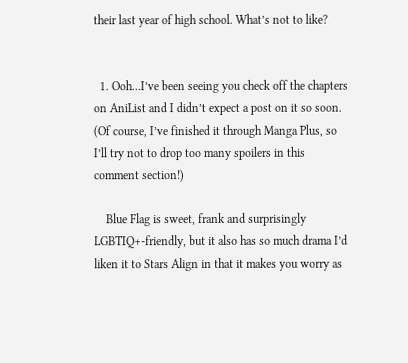their last year of high school. What’s not to like?


  1. Ooh…I’ve been seeing you check off the chapters on AniList and I didn’t expect a post on it so soon. (Of course, I’ve finished it through Manga Plus, so I’ll try not to drop too many spoilers in this comment section!)

    Blue Flag is sweet, frank and surprisingly LGBTIQ+-friendly, but it also has so much drama I’d liken it to Stars Align in that it makes you worry as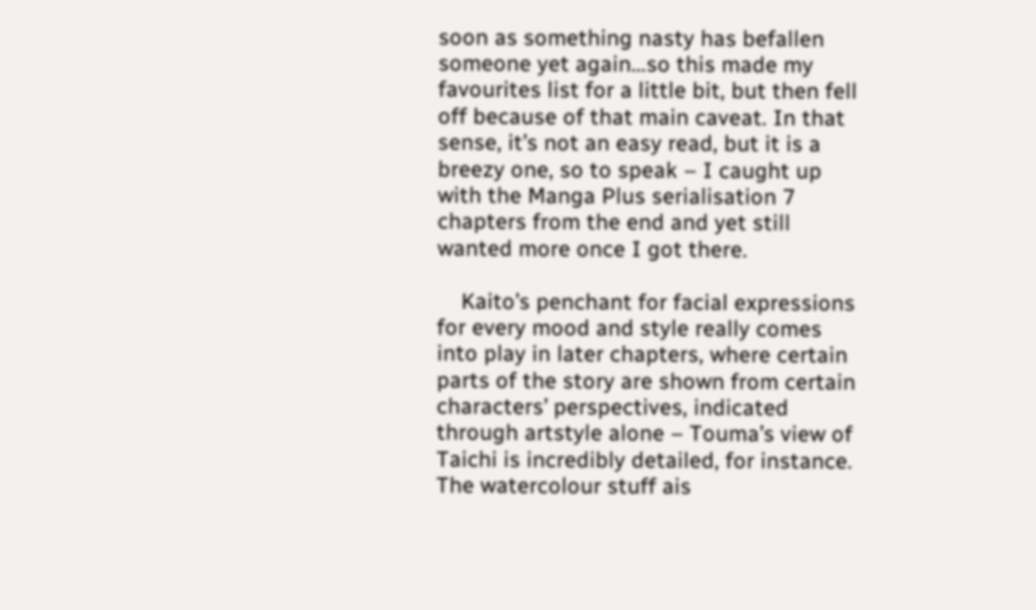soon as something nasty has befallen someone yet again…so this made my favourites list for a little bit, but then fell off because of that main caveat. In that sense, it’s not an easy read, but it is a breezy one, so to speak – I caught up with the Manga Plus serialisation 7 chapters from the end and yet still wanted more once I got there.

    Kaito’s penchant for facial expressions for every mood and style really comes into play in later chapters, where certain parts of the story are shown from certain characters’ perspectives, indicated through artstyle alone – Touma’s view of Taichi is incredibly detailed, for instance. The watercolour stuff ais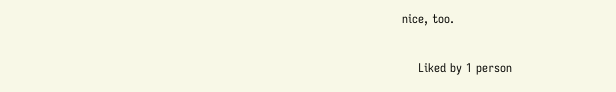nice, too.

    Liked by 1 person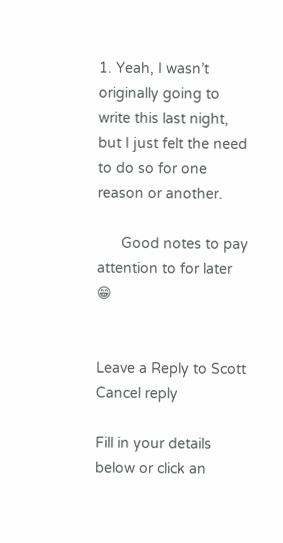1. Yeah, I wasn’t originally going to write this last night, but I just felt the need to do so for one reason or another.

      Good notes to pay attention to for later 😁


Leave a Reply to Scott Cancel reply

Fill in your details below or click an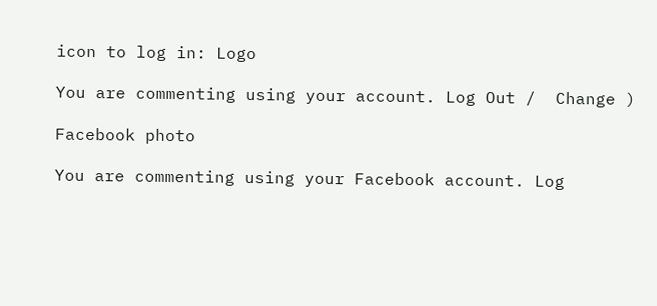icon to log in: Logo

You are commenting using your account. Log Out /  Change )

Facebook photo

You are commenting using your Facebook account. Log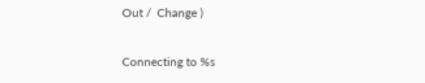Out /  Change )

Connecting to %s